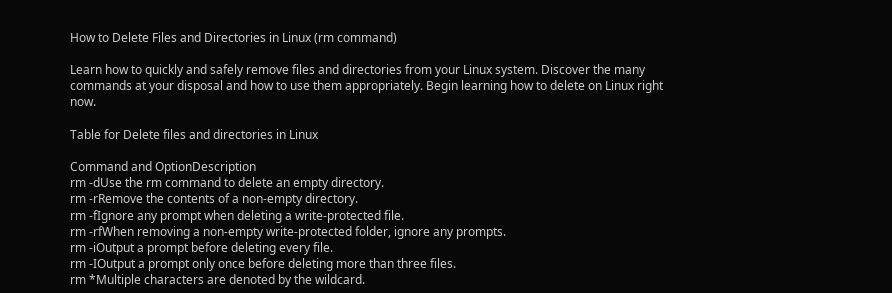How to Delete Files and Directories in Linux (rm command)

Learn how to quickly and safely remove files and directories from your Linux system. Discover the many commands at your disposal and how to use them appropriately. Begin learning how to delete on Linux right now.

Table for Delete files and directories in Linux

Command and OptionDescription
rm -dUse the rm command to delete an empty directory.
rm -rRemove the contents of a non-empty directory.
rm -fIgnore any prompt when deleting a write-protected file.
rm -rfWhen removing a non-empty write-protected folder, ignore any prompts.
rm -iOutput a prompt before deleting every file.
rm -IOutput a prompt only once before deleting more than three files.
rm *Multiple characters are denoted by the wildcard.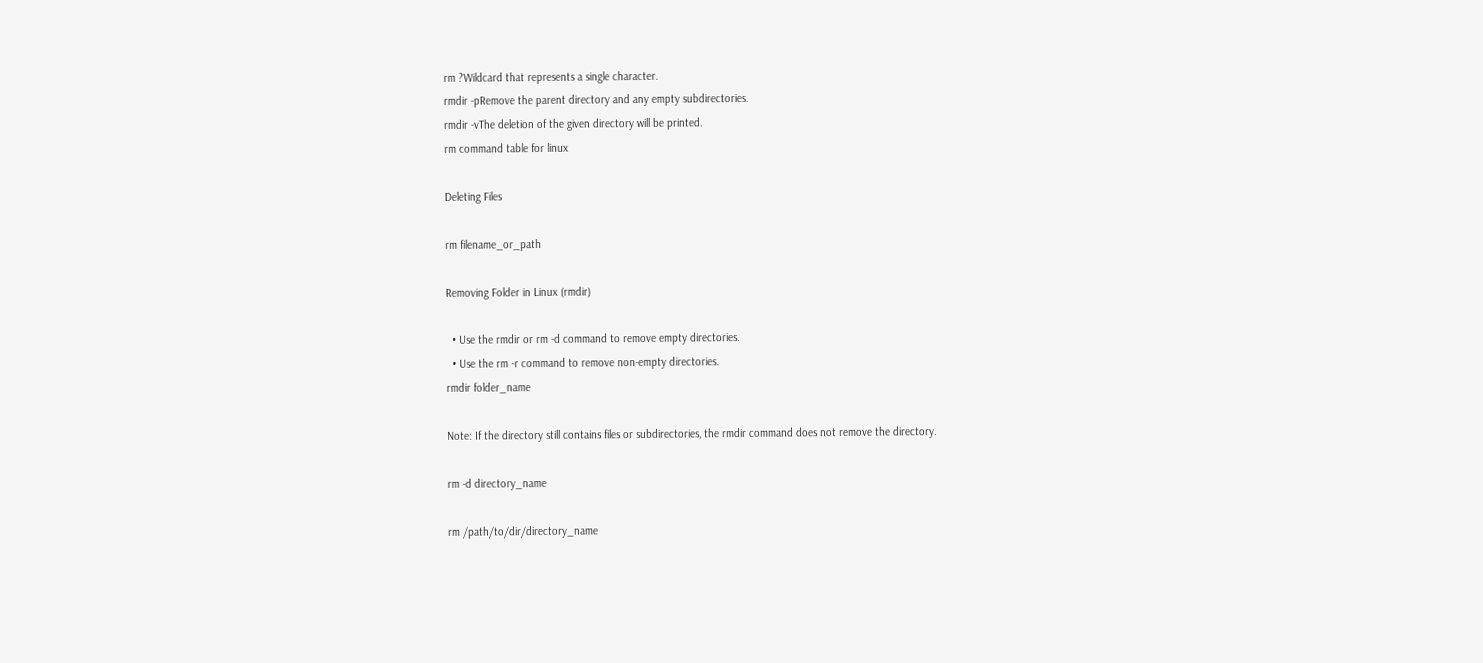rm ?Wildcard that represents a single character.
rmdir -pRemove the parent directory and any empty subdirectories.
rmdir -vThe deletion of the given directory will be printed.
rm command table for linux

Deleting Files

rm filename_or_path

Removing Folder in Linux (rmdir)

  • Use the rmdir or rm -d command to remove empty directories.
  • Use the rm -r command to remove non-empty directories.
rmdir folder_name

Note: If the directory still contains files or subdirectories, the rmdir command does not remove the directory.

rm -d directory_name

rm /path/to/dir/directory_name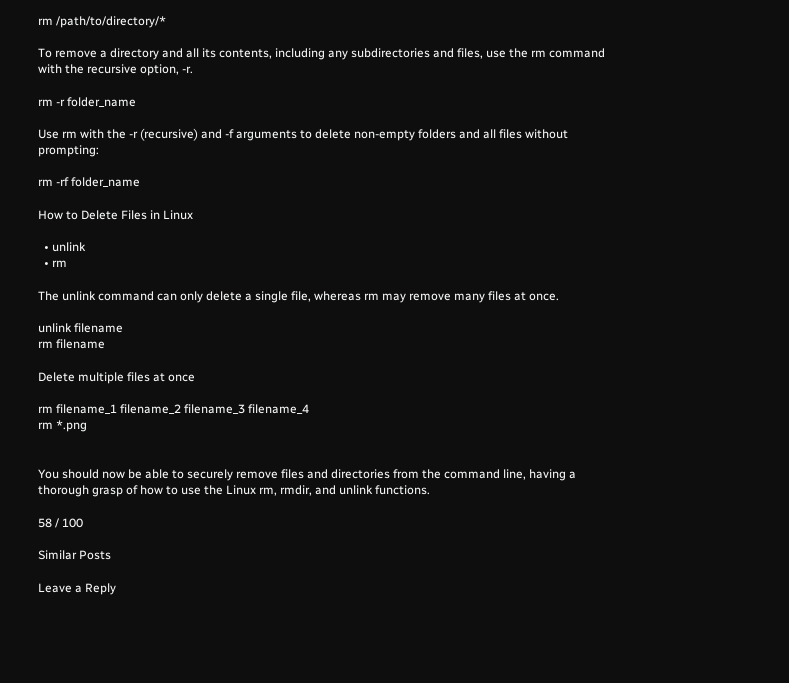rm /path/to/directory/*

To remove a directory and all its contents, including any subdirectories and files, use the rm command with the recursive option, -r.

rm -r folder_name

Use rm with the -r (recursive) and -f arguments to delete non-empty folders and all files without prompting:

rm -rf folder_name

How to Delete Files in Linux

  • unlink
  • rm

The unlink command can only delete a single file, whereas rm may remove many files at once.

unlink filename
rm filename

Delete multiple files at once

rm filename_1 filename_2 filename_3 filename_4
rm *.png


You should now be able to securely remove files and directories from the command line, having a thorough grasp of how to use the Linux rm, rmdir, and unlink functions.

58 / 100

Similar Posts

Leave a Reply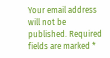Your email address will not be published. Required fields are marked *